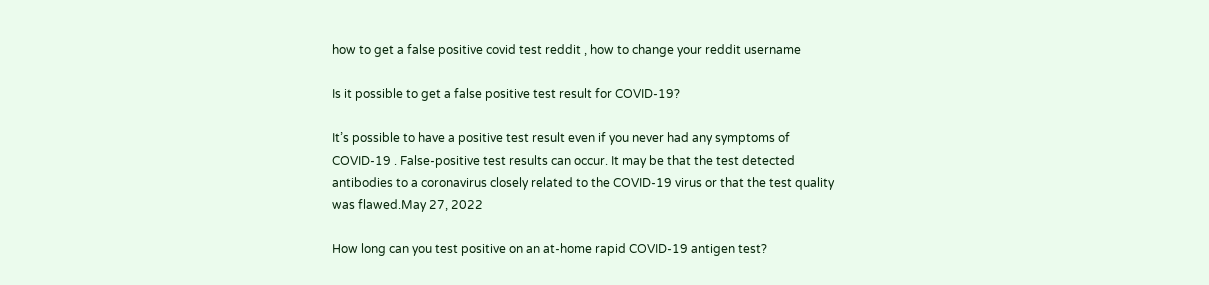how to get a false positive covid test reddit , how to change your reddit username

Is it possible to get a false positive test result for COVID-19?

It’s possible to have a positive test result even if you never had any symptoms of COVID-19 . False-positive test results can occur. It may be that the test detected antibodies to a coronavirus closely related to the COVID-19 virus or that the test quality was flawed.May 27, 2022

How long can you test positive on an at-home rapid COVID-19 antigen test?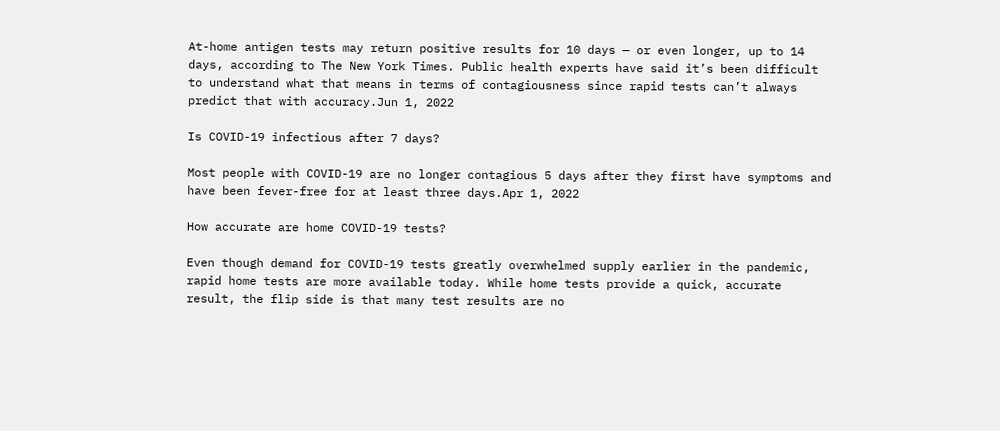At-home antigen tests may return positive results for 10 days — or even longer, up to 14 days, according to The New York Times. Public health experts have said it’s been difficult to understand what that means in terms of contagiousness since rapid tests can’t always predict that with accuracy.Jun 1, 2022

Is COVID-19 infectious after 7 days?

Most people with COVID-19 are no longer contagious 5 days after they first have symptoms and have been fever-free for at least three days.Apr 1, 2022

How accurate are home COVID-19 tests?

Even though demand for COVID-19 tests greatly overwhelmed supply earlier in the pandemic, rapid home tests are more available today. While home tests provide a quick, accurate result, the flip side is that many test results are no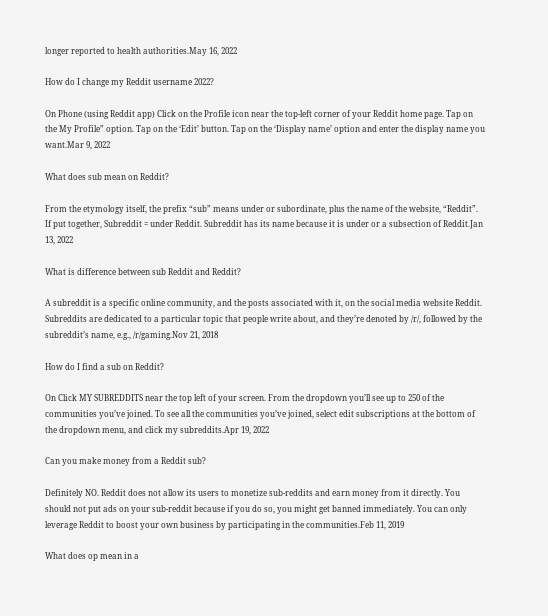longer reported to health authorities.May 16, 2022

How do I change my Reddit username 2022?

On Phone (using Reddit app) Click on the Profile icon near the top-left corner of your Reddit home page. Tap on the My Profile” option. Tap on the ‘Edit’ button. Tap on the ‘Display name’ option and enter the display name you want.Mar 9, 2022

What does sub mean on Reddit?

From the etymology itself, the prefix “sub” means under or subordinate, plus the name of the website, “Reddit”. If put together, Subreddit = under Reddit. Subreddit has its name because it is under or a subsection of Reddit.Jan 13, 2022

What is difference between sub Reddit and Reddit?

A subreddit is a specific online community, and the posts associated with it, on the social media website Reddit. Subreddits are dedicated to a particular topic that people write about, and they’re denoted by /r/, followed by the subreddit’s name, e.g., /r/gaming.Nov 21, 2018

How do I find a sub on Reddit?

On Click MY SUBREDDITS near the top left of your screen. From the dropdown you’ll see up to 250 of the communities you’ve joined. To see all the communities you’ve joined, select edit subscriptions at the bottom of the dropdown menu, and click my subreddits.Apr 19, 2022

Can you make money from a Reddit sub?

Definitely NO. Reddit does not allow its users to monetize sub-reddits and earn money from it directly. You should not put ads on your sub-reddit because if you do so, you might get banned immediately. You can only leverage Reddit to boost your own business by participating in the communities.Feb 11, 2019

What does op mean in a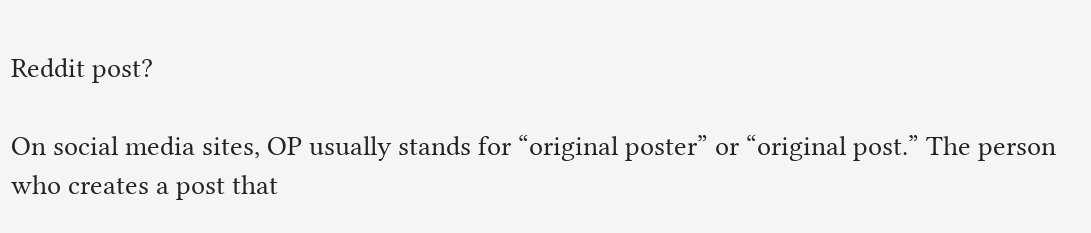Reddit post?

On social media sites, OP usually stands for “original poster” or “original post.” The person who creates a post that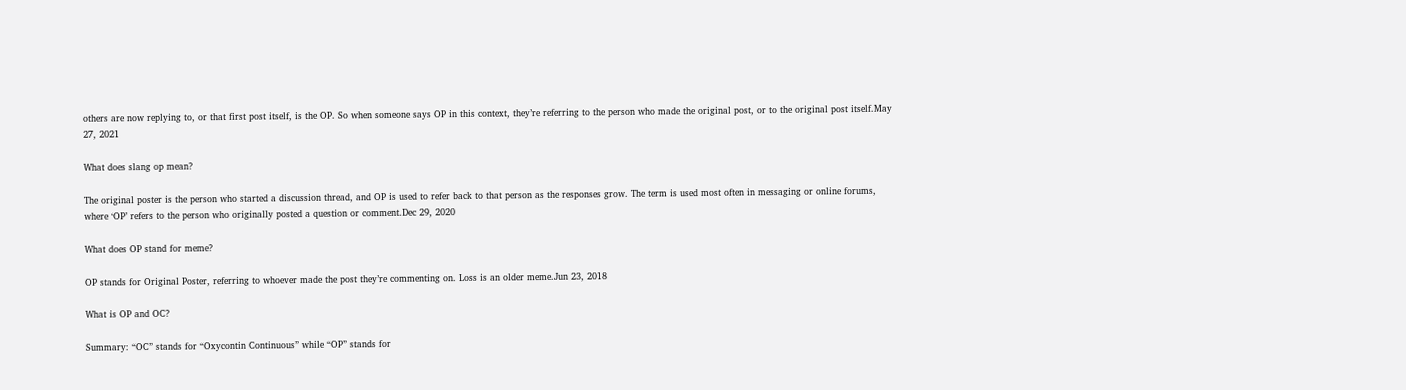others are now replying to, or that first post itself, is the OP. So when someone says OP in this context, they’re referring to the person who made the original post, or to the original post itself.May 27, 2021

What does slang op mean?

The original poster is the person who started a discussion thread, and OP is used to refer back to that person as the responses grow. The term is used most often in messaging or online forums, where ‘OP’ refers to the person who originally posted a question or comment.Dec 29, 2020

What does OP stand for meme?

OP stands for Original Poster, referring to whoever made the post they’re commenting on. Loss is an older meme.Jun 23, 2018

What is OP and OC?

Summary: “OC” stands for “Oxycontin Continuous” while “OP” stands for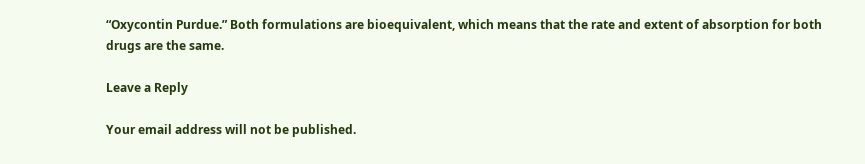“Oxycontin Purdue.” Both formulations are bioequivalent, which means that the rate and extent of absorption for both drugs are the same.

Leave a Reply

Your email address will not be published.